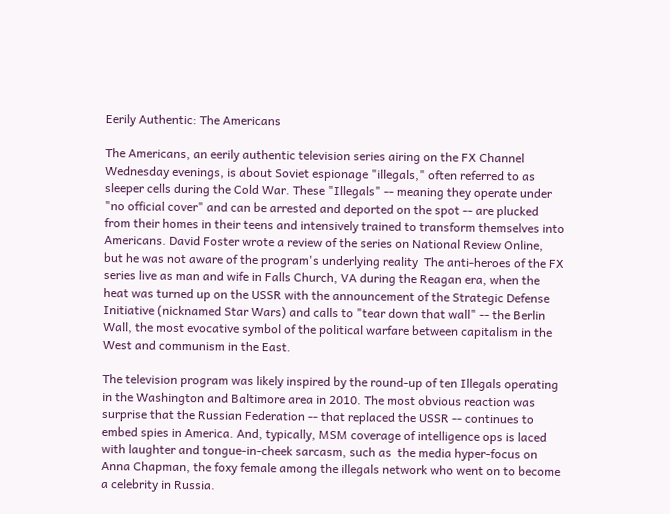Eerily Authentic: The Americans

The Americans, an eerily authentic television series airing on the FX Channel Wednesday evenings, is about Soviet espionage "illegals," often referred to as sleeper cells during the Cold War. These "Illegals" -- meaning they operate under "no official cover" and can be arrested and deported on the spot -- are plucked from their homes in their teens and intensively trained to transform themselves into Americans. David Foster wrote a review of the series on National Review Online, but he was not aware of the program's underlying reality  The anti-heroes of the FX series live as man and wife in Falls Church, VA during the Reagan era, when the heat was turned up on the USSR with the announcement of the Strategic Defense Initiative (nicknamed Star Wars) and calls to "tear down that wall" -- the Berlin Wall, the most evocative symbol of the political warfare between capitalism in the West and communism in the East.

The television program was likely inspired by the round-up of ten Illegals operating in the Washington and Baltimore area in 2010. The most obvious reaction was surprise that the Russian Federation -- that replaced the USSR -- continues to embed spies in America. And, typically, MSM coverage of intelligence ops is laced with laughter and tongue-in-cheek sarcasm, such as  the media hyper-focus on Anna Chapman, the foxy female among the illegals network who went on to become a celebrity in Russia.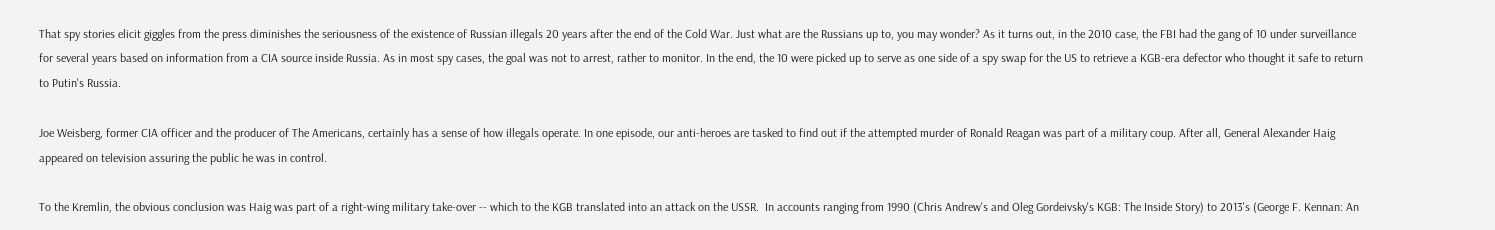That spy stories elicit giggles from the press diminishes the seriousness of the existence of Russian illegals 20 years after the end of the Cold War. Just what are the Russians up to, you may wonder? As it turns out, in the 2010 case, the FBI had the gang of 10 under surveillance for several years based on information from a CIA source inside Russia. As in most spy cases, the goal was not to arrest, rather to monitor. In the end, the 10 were picked up to serve as one side of a spy swap for the US to retrieve a KGB-era defector who thought it safe to return to Putin's Russia.

Joe Weisberg, former CIA officer and the producer of The Americans, certainly has a sense of how illegals operate. In one episode, our anti-heroes are tasked to find out if the attempted murder of Ronald Reagan was part of a military coup. After all, General Alexander Haig appeared on television assuring the public he was in control.

To the Kremlin, the obvious conclusion was Haig was part of a right-wing military take-over -- which to the KGB translated into an attack on the USSR.  In accounts ranging from 1990 (Chris Andrew's and Oleg Gordeivsky's KGB: The Inside Story) to 2013's (George F. Kennan: An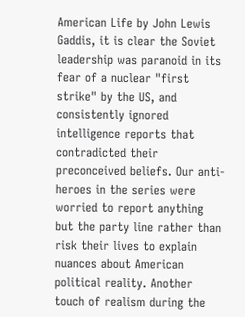American Life by John Lewis Gaddis, it is clear the Soviet leadership was paranoid in its fear of a nuclear "first strike" by the US, and consistently ignored intelligence reports that contradicted their preconceived beliefs. Our anti-heroes in the series were worried to report anything but the party line rather than risk their lives to explain nuances about American political reality. Another touch of realism during the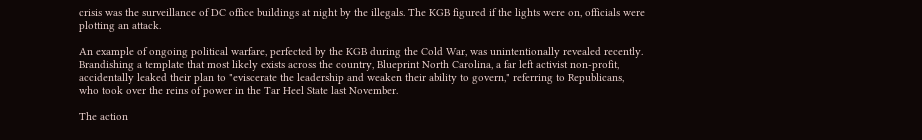crisis was the surveillance of DC office buildings at night by the illegals. The KGB figured if the lights were on, officials were plotting an attack.

An example of ongoing political warfare, perfected by the KGB during the Cold War, was unintentionally revealed recently.  Brandishing a template that most likely exists across the country, Blueprint North Carolina, a far left activist non-profit, accidentally leaked their plan to "eviscerate the leadership and weaken their ability to govern," referring to Republicans, who took over the reins of power in the Tar Heel State last November.

The action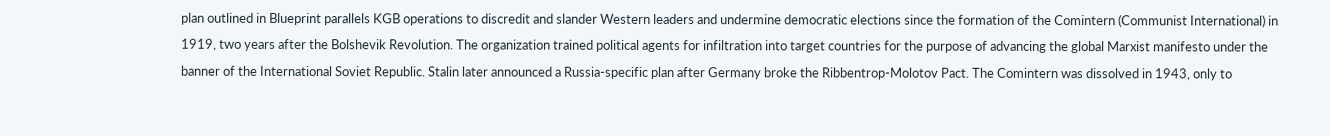plan outlined in Blueprint parallels KGB operations to discredit and slander Western leaders and undermine democratic elections since the formation of the Comintern (Communist International) in 1919, two years after the Bolshevik Revolution. The organization trained political agents for infiltration into target countries for the purpose of advancing the global Marxist manifesto under the banner of the International Soviet Republic. Stalin later announced a Russia-specific plan after Germany broke the Ribbentrop-Molotov Pact. The Comintern was dissolved in 1943, only to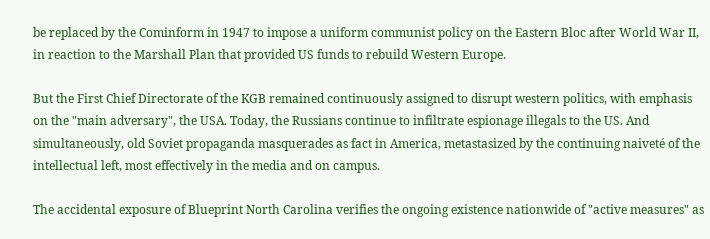be replaced by the Cominform in 1947 to impose a uniform communist policy on the Eastern Bloc after World War II, in reaction to the Marshall Plan that provided US funds to rebuild Western Europe.

But the First Chief Directorate of the KGB remained continuously assigned to disrupt western politics, with emphasis on the "main adversary", the USA. Today, the Russians continue to infiltrate espionage illegals to the US. And simultaneously, old Soviet propaganda masquerades as fact in America, metastasized by the continuing naiveté of the intellectual left, most effectively in the media and on campus.

The accidental exposure of Blueprint North Carolina verifies the ongoing existence nationwide of "active measures" as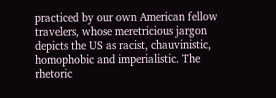practiced by our own American fellow travelers, whose meretricious jargon depicts the US as racist, chauvinistic, homophobic and imperialistic. The rhetoric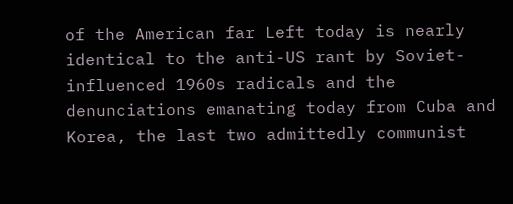of the American far Left today is nearly identical to the anti-US rant by Soviet-influenced 1960s radicals and the denunciations emanating today from Cuba and Korea, the last two admittedly communist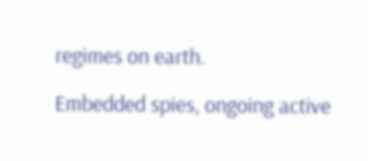regimes on earth.

Embedded spies, ongoing active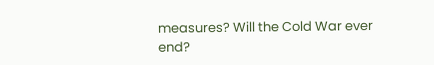measures? Will the Cold War ever end?